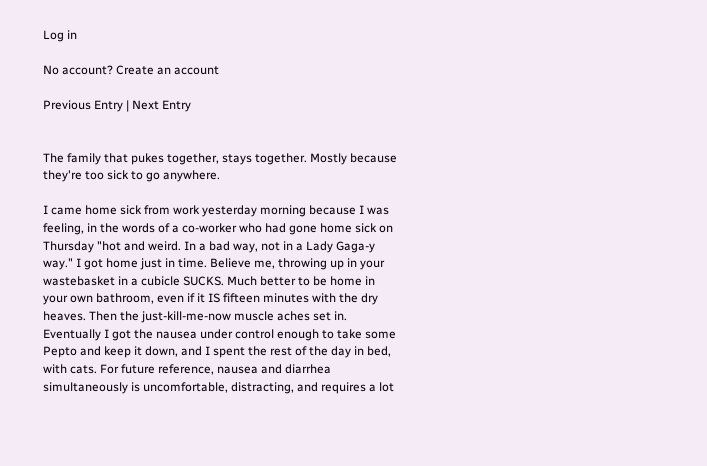Log in

No account? Create an account

Previous Entry | Next Entry


The family that pukes together, stays together. Mostly because they're too sick to go anywhere.

I came home sick from work yesterday morning because I was feeling, in the words of a co-worker who had gone home sick on Thursday "hot and weird. In a bad way, not in a Lady Gaga-y way." I got home just in time. Believe me, throwing up in your wastebasket in a cubicle SUCKS. Much better to be home in your own bathroom, even if it IS fifteen minutes with the dry heaves. Then the just-kill-me-now muscle aches set in. Eventually I got the nausea under control enough to take some Pepto and keep it down, and I spent the rest of the day in bed, with cats. For future reference, nausea and diarrhea simultaneously is uncomfortable, distracting, and requires a lot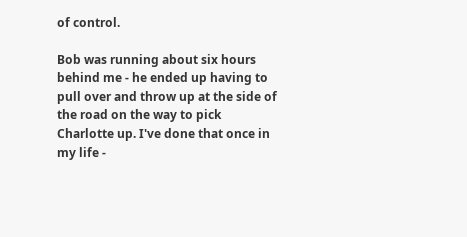of control.

Bob was running about six hours behind me - he ended up having to pull over and throw up at the side of the road on the way to pick Charlotte up. I've done that once in my life -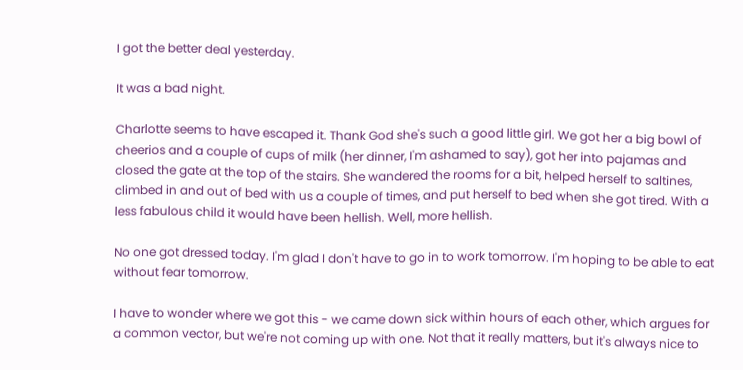I got the better deal yesterday.

It was a bad night.

Charlotte seems to have escaped it. Thank God she's such a good little girl. We got her a big bowl of cheerios and a couple of cups of milk (her dinner, I'm ashamed to say), got her into pajamas and closed the gate at the top of the stairs. She wandered the rooms for a bit, helped herself to saltines, climbed in and out of bed with us a couple of times, and put herself to bed when she got tired. With a less fabulous child it would have been hellish. Well, more hellish.

No one got dressed today. I'm glad I don't have to go in to work tomorrow. I'm hoping to be able to eat without fear tomorrow.

I have to wonder where we got this - we came down sick within hours of each other, which argues for a common vector, but we're not coming up with one. Not that it really matters, but it's always nice to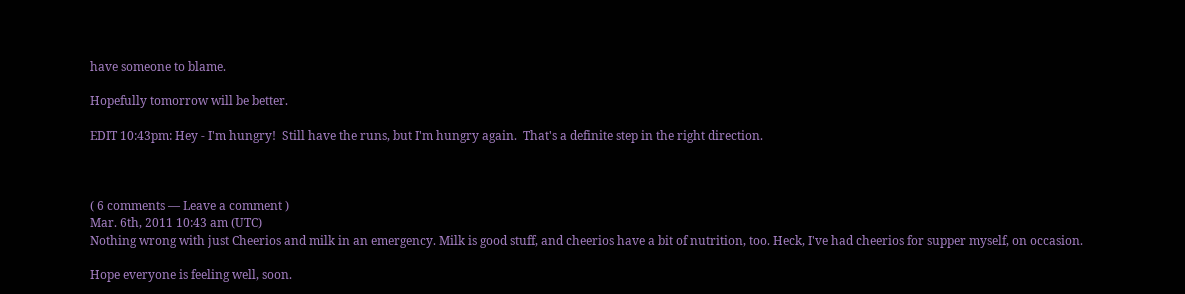have someone to blame.

Hopefully tomorrow will be better.

EDIT 10:43pm: Hey - I'm hungry!  Still have the runs, but I'm hungry again.  That's a definite step in the right direction.



( 6 comments — Leave a comment )
Mar. 6th, 2011 10:43 am (UTC)
Nothing wrong with just Cheerios and milk in an emergency. Milk is good stuff, and cheerios have a bit of nutrition, too. Heck, I've had cheerios for supper myself, on occasion.

Hope everyone is feeling well, soon.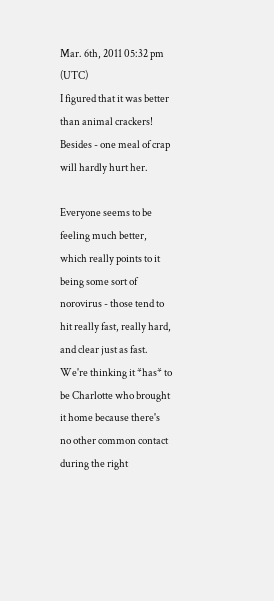Mar. 6th, 2011 05:32 pm (UTC)
I figured that it was better than animal crackers! Besides - one meal of crap will hardly hurt her.

Everyone seems to be feeling much better, which really points to it being some sort of norovirus - those tend to hit really fast, really hard, and clear just as fast. We're thinking it *has* to be Charlotte who brought it home because there's no other common contact during the right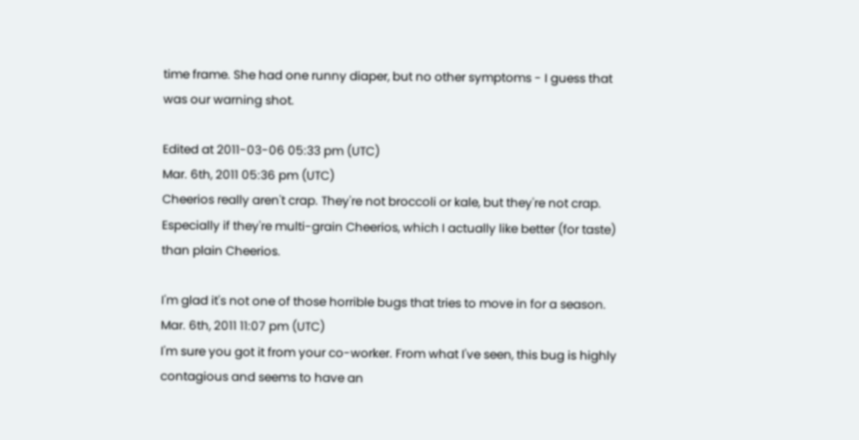time frame. She had one runny diaper, but no other symptoms - I guess that was our warning shot.

Edited at 2011-03-06 05:33 pm (UTC)
Mar. 6th, 2011 05:36 pm (UTC)
Cheerios really aren't crap. They're not broccoli or kale, but they're not crap. Especially if they're multi-grain Cheerios, which I actually like better (for taste) than plain Cheerios.

I'm glad it's not one of those horrible bugs that tries to move in for a season.
Mar. 6th, 2011 11:07 pm (UTC)
I'm sure you got it from your co-worker. From what I've seen, this bug is highly contagious and seems to have an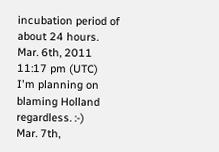incubation period of about 24 hours.
Mar. 6th, 2011 11:17 pm (UTC)
I'm planning on blaming Holland regardless. :-)
Mar. 7th,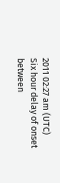2011 02:27 am (UTC)
Six hour delay of onset between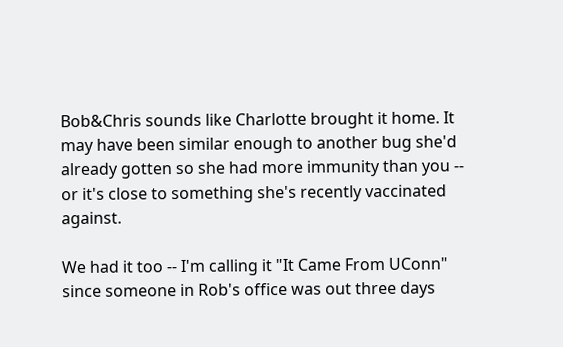Bob&Chris sounds like Charlotte brought it home. It may have been similar enough to another bug she'd already gotten so she had more immunity than you -- or it's close to something she's recently vaccinated against.

We had it too -- I'm calling it "It Came From UConn" since someone in Rob's office was out three days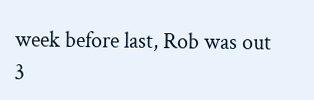week before last, Rob was out 3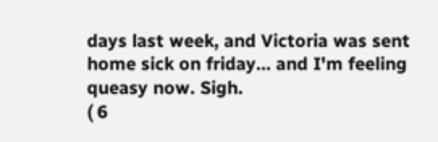days last week, and Victoria was sent home sick on friday... and I'm feeling queasy now. Sigh.
( 6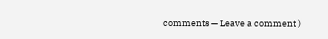comments — Leave a comment )